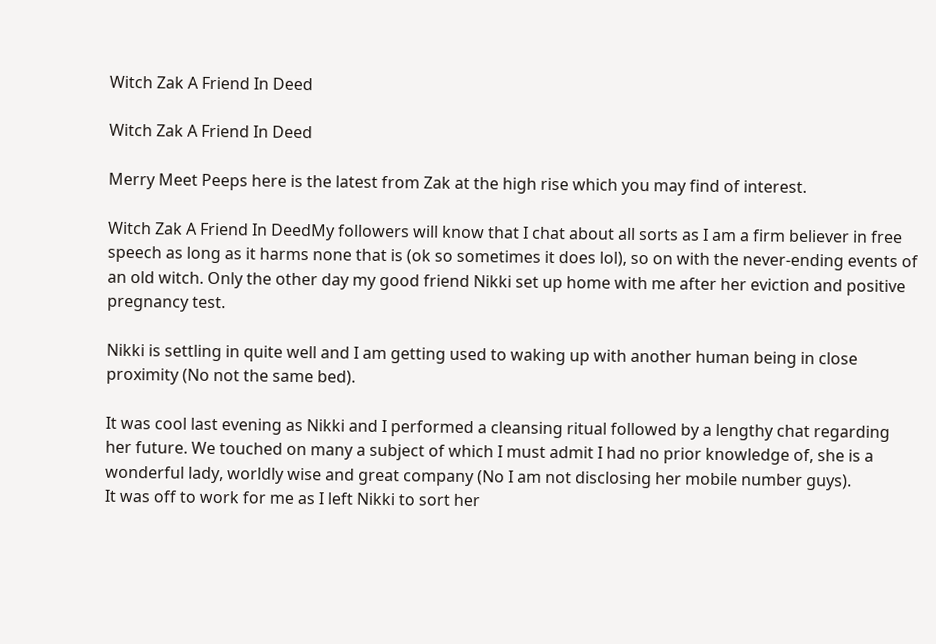Witch Zak A Friend In Deed

Witch Zak A Friend In Deed

Merry Meet Peeps here is the latest from Zak at the high rise which you may find of interest.

Witch Zak A Friend In DeedMy followers will know that I chat about all sorts as I am a firm believer in free speech as long as it harms none that is (ok so sometimes it does lol), so on with the never-ending events of an old witch. Only the other day my good friend Nikki set up home with me after her eviction and positive pregnancy test.

Nikki is settling in quite well and I am getting used to waking up with another human being in close proximity (No not the same bed).

It was cool last evening as Nikki and I performed a cleansing ritual followed by a lengthy chat regarding her future. We touched on many a subject of which I must admit I had no prior knowledge of, she is a wonderful lady, worldly wise and great company (No I am not disclosing her mobile number guys).
It was off to work for me as I left Nikki to sort her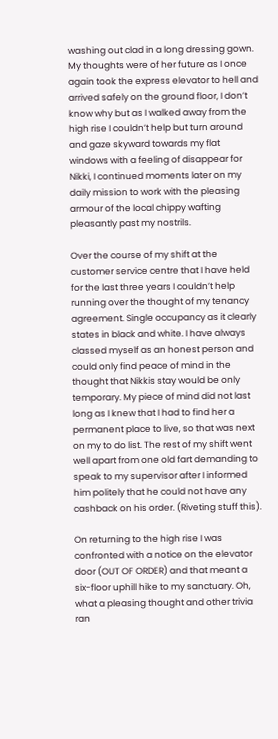washing out clad in a long dressing gown. My thoughts were of her future as I once again took the express elevator to hell and arrived safely on the ground floor, I don’t know why but as I walked away from the high rise I couldn’t help but turn around and gaze skyward towards my flat windows with a feeling of disappear for Nikki, I continued moments later on my daily mission to work with the pleasing armour of the local chippy wafting pleasantly past my nostrils.

Over the course of my shift at the customer service centre that I have held for the last three years I couldn’t help running over the thought of my tenancy agreement. Single occupancy as it clearly states in black and white. I have always classed myself as an honest person and could only find peace of mind in the thought that Nikkis stay would be only temporary. My piece of mind did not last long as I knew that I had to find her a permanent place to live, so that was next on my to do list. The rest of my shift went well apart from one old fart demanding to speak to my supervisor after I informed him politely that he could not have any cashback on his order. (Riveting stuff this).

On returning to the high rise I was confronted with a notice on the elevator door (OUT OF ORDER) and that meant a six-floor uphill hike to my sanctuary. Oh, what a pleasing thought and other trivia ran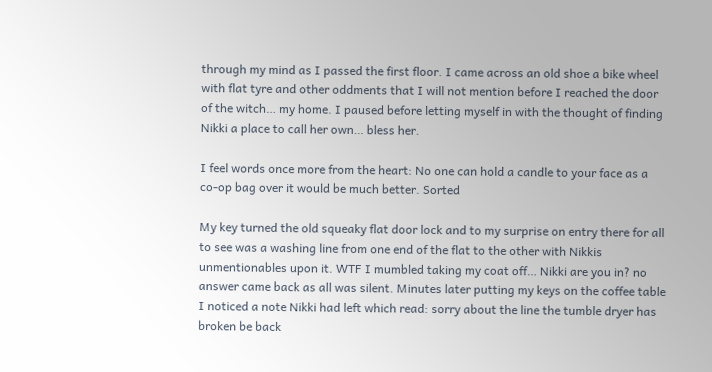through my mind as I passed the first floor. I came across an old shoe a bike wheel with flat tyre and other oddments that I will not mention before I reached the door of the witch… my home. I paused before letting myself in with the thought of finding Nikki a place to call her own… bless her.

I feel words once more from the heart: No one can hold a candle to your face as a co-op bag over it would be much better. Sorted

My key turned the old squeaky flat door lock and to my surprise on entry there for all to see was a washing line from one end of the flat to the other with Nikkis unmentionables upon it. WTF I mumbled taking my coat off… Nikki are you in? no answer came back as all was silent. Minutes later putting my keys on the coffee table I noticed a note Nikki had left which read: sorry about the line the tumble dryer has broken be back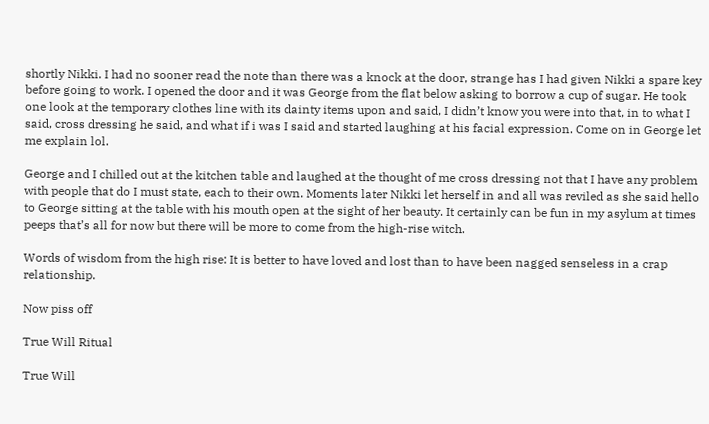shortly Nikki. I had no sooner read the note than there was a knock at the door, strange has I had given Nikki a spare key before going to work. I opened the door and it was George from the flat below asking to borrow a cup of sugar. He took one look at the temporary clothes line with its dainty items upon and said, I didn’t know you were into that, in to what I said, cross dressing he said, and what if i was I said and started laughing at his facial expression. Come on in George let me explain lol.

George and I chilled out at the kitchen table and laughed at the thought of me cross dressing not that I have any problem with people that do I must state, each to their own. Moments later Nikki let herself in and all was reviled as she said hello to George sitting at the table with his mouth open at the sight of her beauty. It certainly can be fun in my asylum at times peeps that’s all for now but there will be more to come from the high-rise witch.

Words of wisdom from the high rise: It is better to have loved and lost than to have been nagged senseless in a crap relationship.

Now piss off

True Will Ritual

True Will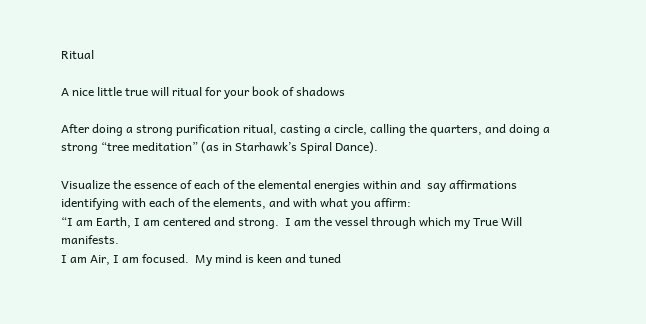Ritual

A nice little true will ritual for your book of shadows

After doing a strong purification ritual, casting a circle, calling the quarters, and doing a strong “tree meditation” (as in Starhawk’s Spiral Dance).

Visualize the essence of each of the elemental energies within and  say affirmations identifying with each of the elements, and with what you affirm:
“I am Earth, I am centered and strong.  I am the vessel through which my True Will manifests.
I am Air, I am focused.  My mind is keen and tuned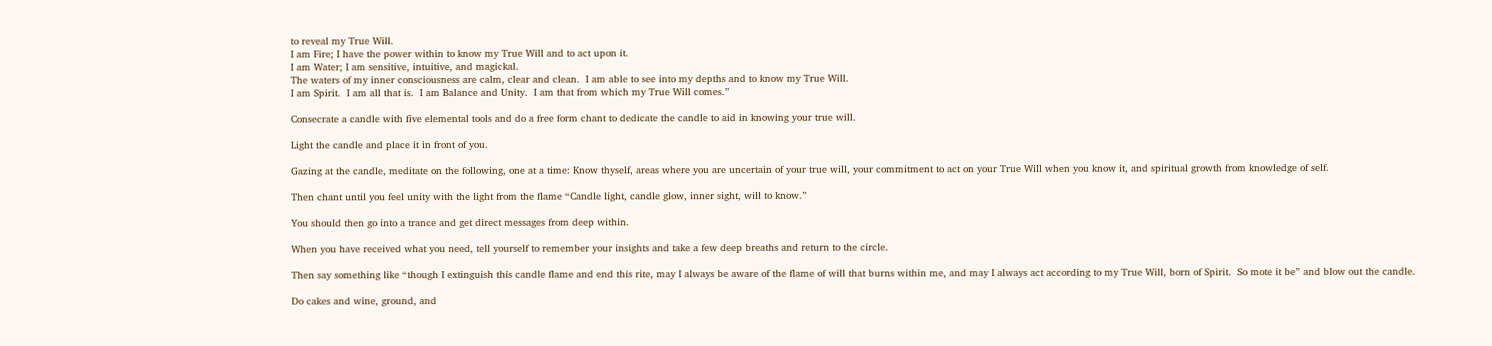to reveal my True Will.
I am Fire; I have the power within to know my True Will and to act upon it.
I am Water; I am sensitive, intuitive, and magickal.
The waters of my inner consciousness are calm, clear and clean.  I am able to see into my depths and to know my True Will.
I am Spirit.  I am all that is.  I am Balance and Unity.  I am that from which my True Will comes.”

Consecrate a candle with five elemental tools and do a free form chant to dedicate the candle to aid in knowing your true will.

Light the candle and place it in front of you.

Gazing at the candle, meditate on the following, one at a time: Know thyself, areas where you are uncertain of your true will, your commitment to act on your True Will when you know it, and spiritual growth from knowledge of self.

Then chant until you feel unity with the light from the flame “Candle light, candle glow, inner sight, will to know.”

You should then go into a trance and get direct messages from deep within.

When you have received what you need, tell yourself to remember your insights and take a few deep breaths and return to the circle.

Then say something like “though I extinguish this candle flame and end this rite, may I always be aware of the flame of will that burns within me, and may I always act according to my True Will, born of Spirit.  So mote it be” and blow out the candle.

Do cakes and wine, ground, and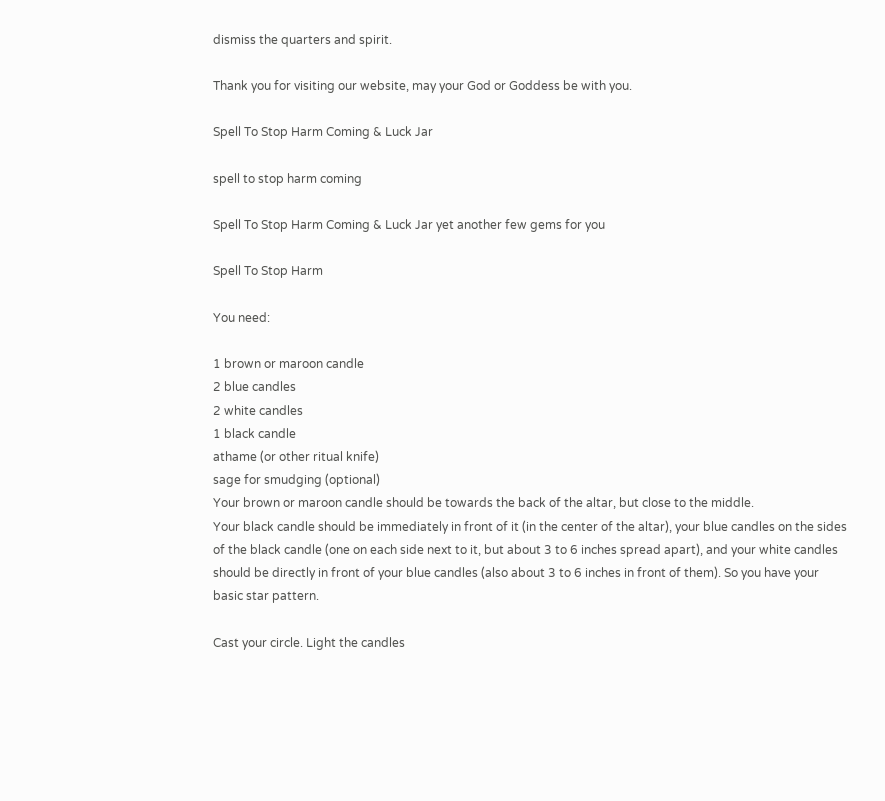dismiss the quarters and spirit.

Thank you for visiting our website, may your God or Goddess be with you.

Spell To Stop Harm Coming & Luck Jar

spell to stop harm coming

Spell To Stop Harm Coming & Luck Jar yet another few gems for you

Spell To Stop Harm

You need:

1 brown or maroon candle
2 blue candles
2 white candles
1 black candle
athame (or other ritual knife)
sage for smudging (optional)
Your brown or maroon candle should be towards the back of the altar, but close to the middle.
Your black candle should be immediately in front of it (in the center of the altar), your blue candles on the sides of the black candle (one on each side next to it, but about 3 to 6 inches spread apart), and your white candles should be directly in front of your blue candles (also about 3 to 6 inches in front of them). So you have your basic star pattern.

Cast your circle. Light the candles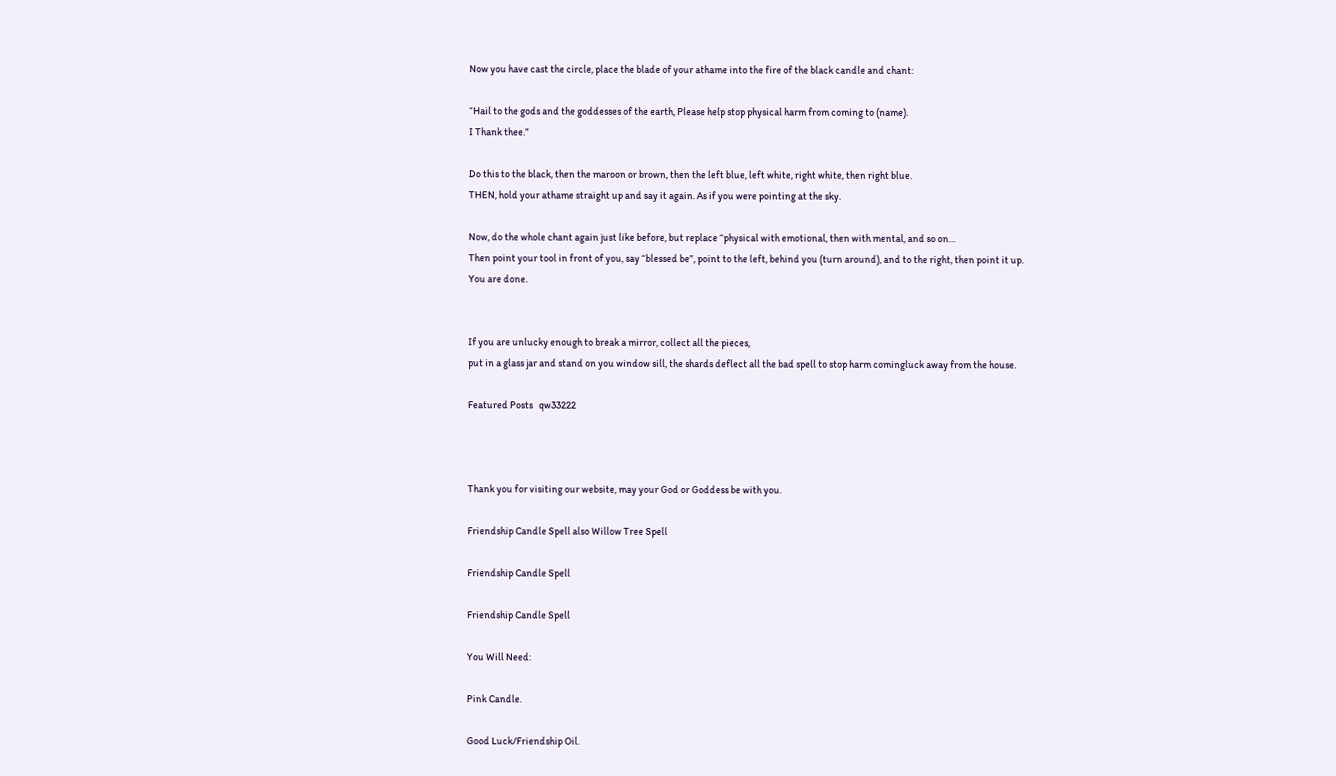Now you have cast the circle, place the blade of your athame into the fire of the black candle and chant:

“Hail to the gods and the goddesses of the earth, Please help stop physical harm from coming to (name).
I Thank thee.”

Do this to the black, then the maroon or brown, then the left blue, left white, right white, then right blue.
THEN, hold your athame straight up and say it again. As if you were pointing at the sky.

Now, do the whole chant again just like before, but replace “physical with emotional, then with mental, and so on…
Then point your tool in front of you, say “blessed be”, point to the left, behind you (turn around), and to the right, then point it up.
You are done.


If you are unlucky enough to break a mirror, collect all the pieces,
put in a glass jar and stand on you window sill, the shards deflect all the bad spell to stop harm comingluck away from the house.

Featured Posts   qw33222



Thank you for visiting our website, may your God or Goddess be with you.

Friendship Candle Spell also Willow Tree Spell

Friendship Candle Spell

Friendship Candle Spell

You Will Need:

Pink Candle.

Good Luck/Friendship Oil.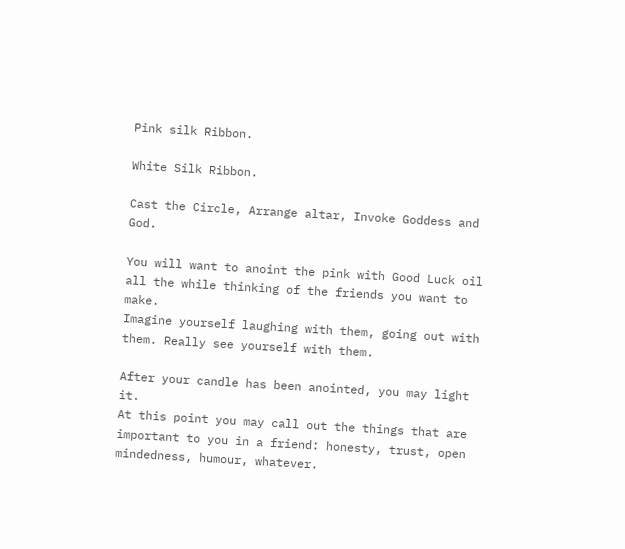Pink silk Ribbon.

White Silk Ribbon.

Cast the Circle, Arrange altar, Invoke Goddess and God.

You will want to anoint the pink with Good Luck oil all the while thinking of the friends you want to make.
Imagine yourself laughing with them, going out with them. Really see yourself with them.

After your candle has been anointed, you may light it.
At this point you may call out the things that are important to you in a friend: honesty, trust, open mindedness, humour, whatever.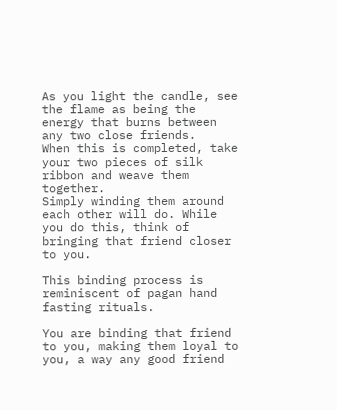As you light the candle, see the flame as being the energy that burns between any two close friends.
When this is completed, take your two pieces of silk ribbon and weave them together.
Simply winding them around each other will do. While you do this, think of bringing that friend closer to you.

This binding process is reminiscent of pagan hand fasting rituals.

You are binding that friend to you, making them loyal to you, a way any good friend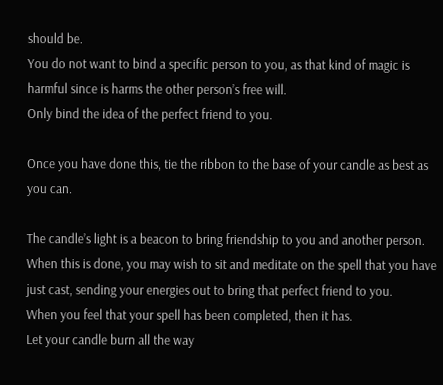should be.
You do not want to bind a specific person to you, as that kind of magic is harmful since is harms the other person’s free will.
Only bind the idea of the perfect friend to you.

Once you have done this, tie the ribbon to the base of your candle as best as you can.

The candle’s light is a beacon to bring friendship to you and another person.
When this is done, you may wish to sit and meditate on the spell that you have just cast, sending your energies out to bring that perfect friend to you.
When you feel that your spell has been completed, then it has.
Let your candle burn all the way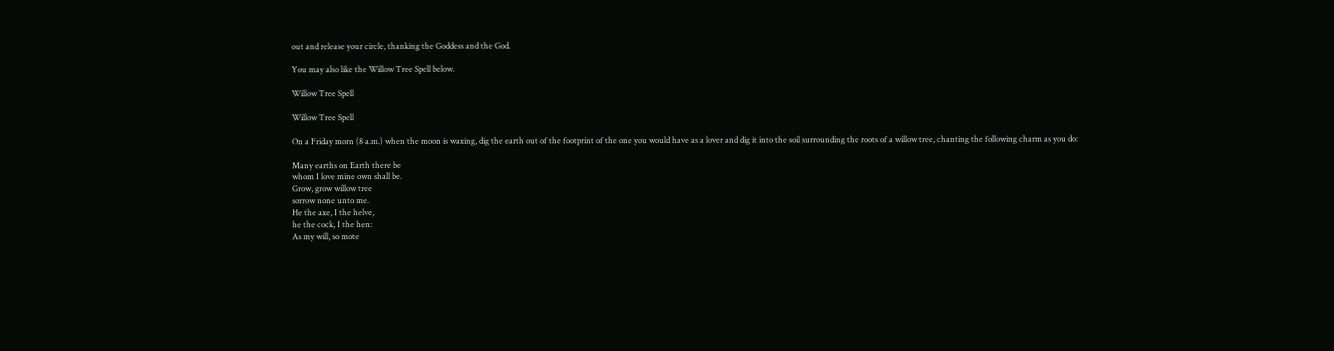out and release your circle, thanking the Goddess and the God.

You may also like the Willow Tree Spell below.

Willow Tree Spell

Willow Tree Spell

On a Friday morn (8 a.m.) when the moon is waxing, dig the earth out of the footprint of the one you would have as a lover and dig it into the soil surrounding the roots of a willow tree, chanting the following charm as you do:

Many earths on Earth there be
whom I love mine own shall be.
Grow, grow willow tree
sorrow none unto me.
He the axe, I the helve,
he the cock, I the hen:
As my will, so mote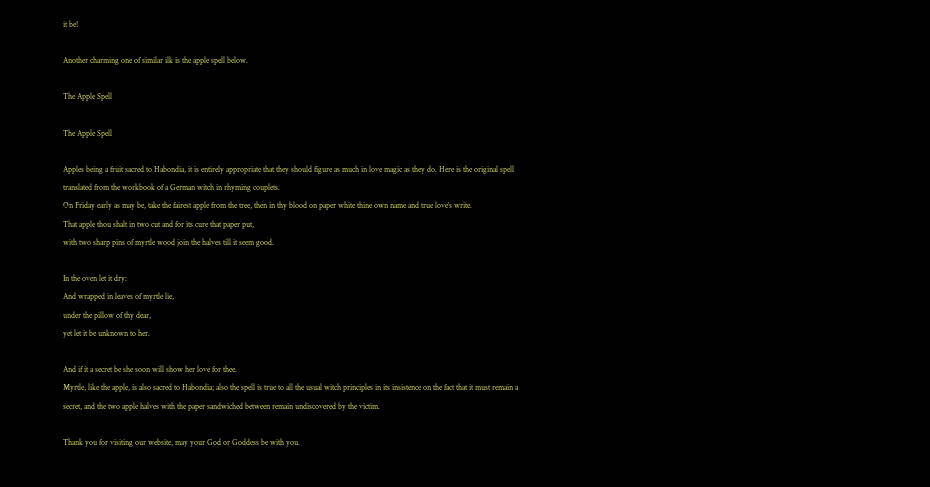it be!

Another charming one of similar ilk is the apple spell below.

The Apple Spell

The Apple Spell

Apples being a fruit sacred to Habondia, it is entirely appropriate that they should figure as much in love magic as they do. Here is the original spell translated from the workbook of a German witch in rhyming couplets.
On Friday early as may be, take the fairest apple from the tree, then in thy blood on paper white thine own name and true love’s write.
That apple thou shalt in two cut and for its cure that paper put,
with two sharp pins of myrtle wood join the halves till it seem good.

In the oven let it dry:
And wrapped in leaves of myrtle lie,
under the pillow of thy dear,
yet let it be unknown to her.

And if it a secret be she soon will show her love for thee.
Myrtle, like the apple, is also sacred to Habondia; also the spell is true to all the usual witch principles in its insistence on the fact that it must remain a secret, and the two apple halves with the paper sandwiched between remain undiscovered by the victim.

Thank you for visiting our website, may your God or Goddess be with you.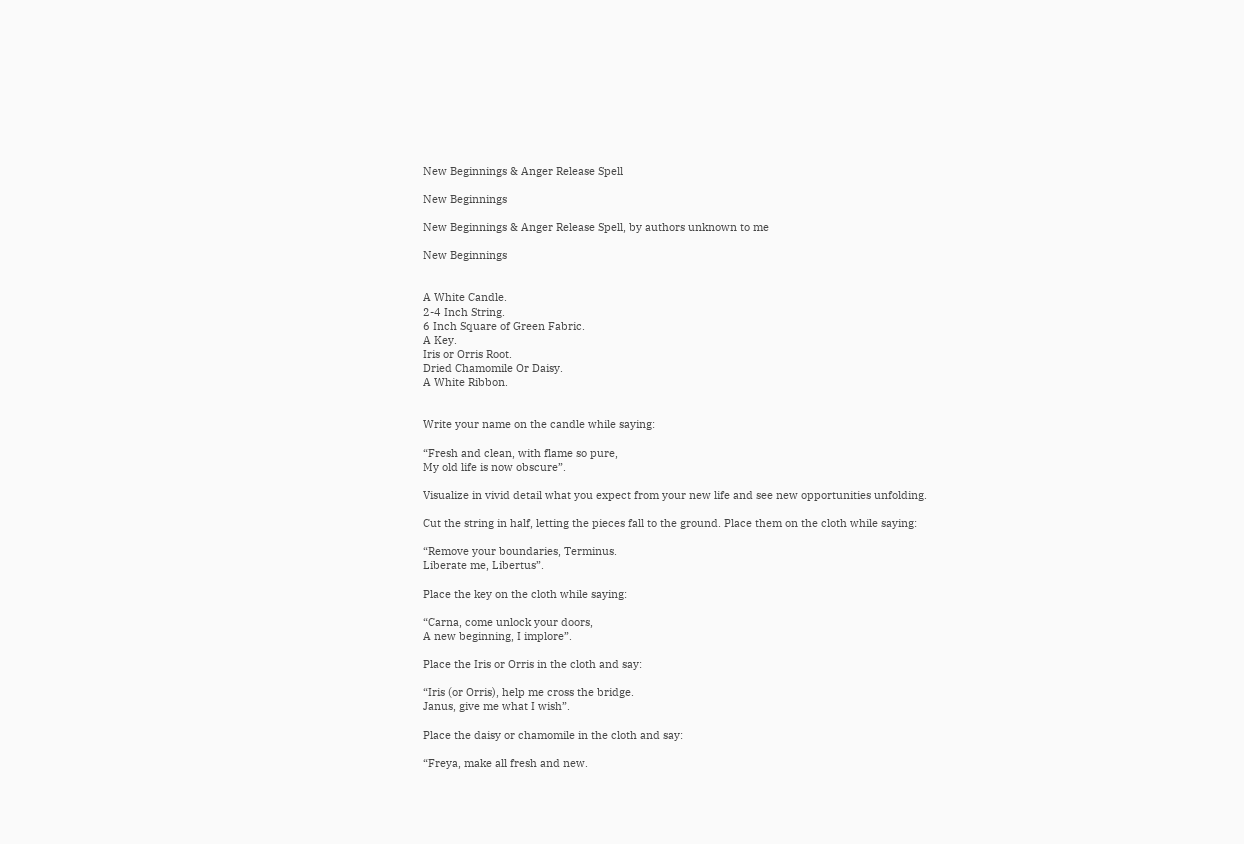New Beginnings & Anger Release Spell

New Beginnings

New Beginnings & Anger Release Spell, by authors unknown to me

New Beginnings


A White Candle.
2-4 Inch String.
6 Inch Square of Green Fabric.
A Key.
Iris or Orris Root.
Dried Chamomile Or Daisy.
A White Ribbon.


Write your name on the candle while saying:

“Fresh and clean, with flame so pure,
My old life is now obscure”.

Visualize in vivid detail what you expect from your new life and see new opportunities unfolding.

Cut the string in half, letting the pieces fall to the ground. Place them on the cloth while saying:

“Remove your boundaries, Terminus.
Liberate me, Libertus”.

Place the key on the cloth while saying:

“Carna, come unlock your doors,
A new beginning, I implore”.

Place the Iris or Orris in the cloth and say:

“Iris (or Orris), help me cross the bridge.
Janus, give me what I wish”.

Place the daisy or chamomile in the cloth and say:

“Freya, make all fresh and new.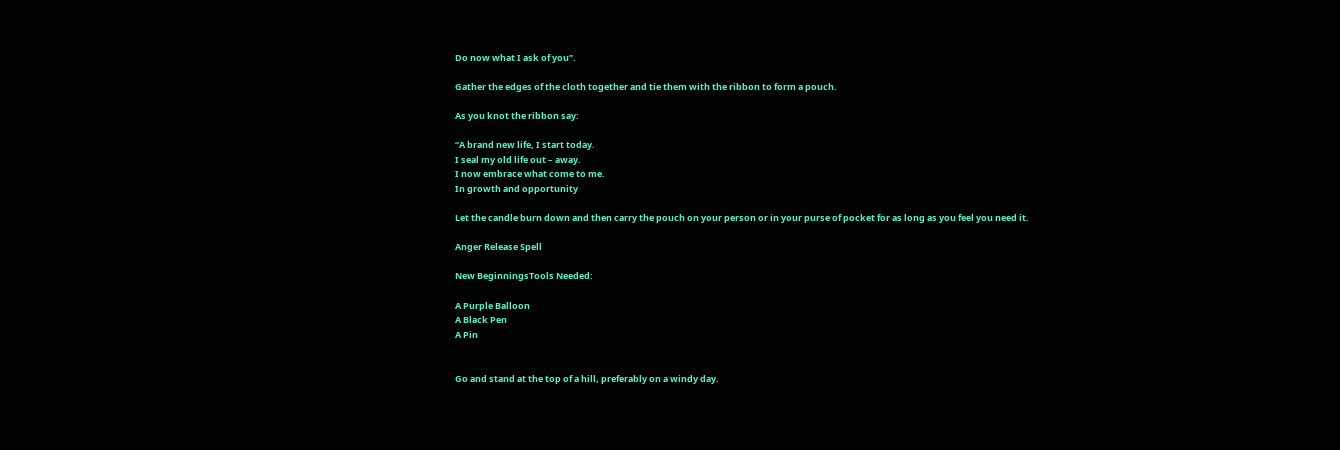Do now what I ask of you”.

Gather the edges of the cloth together and tie them with the ribbon to form a pouch.

As you knot the ribbon say:

“A brand new life, I start today.
I seal my old life out – away.
I now embrace what come to me.
In growth and opportunity

Let the candle burn down and then carry the pouch on your person or in your purse of pocket for as long as you feel you need it.

Anger Release Spell

New BeginningsTools Needed:

A Purple Balloon
A Black Pen
A Pin


Go and stand at the top of a hill, preferably on a windy day.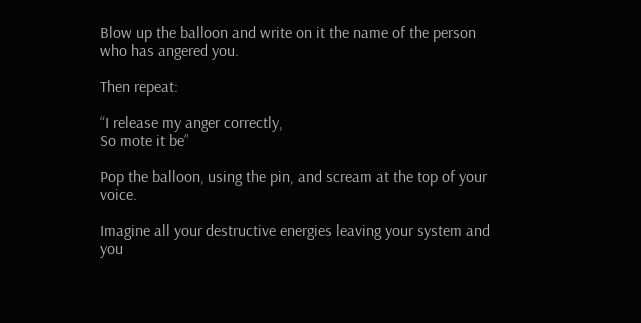Blow up the balloon and write on it the name of the person who has angered you.

Then repeat:

“I release my anger correctly,
So mote it be”

Pop the balloon, using the pin, and scream at the top of your voice.

Imagine all your destructive energies leaving your system and you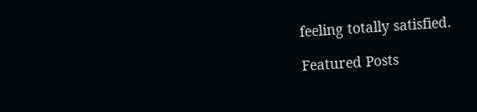feeling totally satisfied.

Featured Posts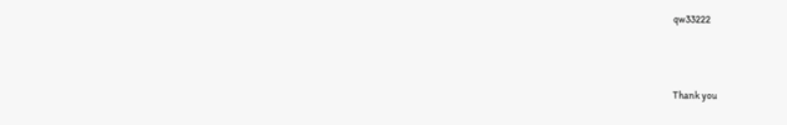qw33222



Thank you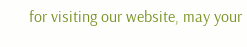for visiting our website, may your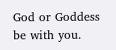God or Goddess be with you.